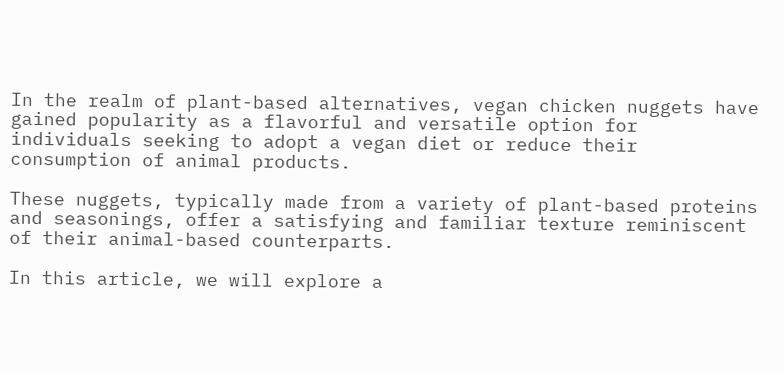In the realm of plant-based alternatives, vegan chicken nuggets have gained popularity as a flavorful and versatile option for individuals seeking to adopt a vegan diet or reduce their consumption of animal products.

These nuggets, typically made from a variety of plant-based proteins and seasonings, offer a satisfying and familiar texture reminiscent of their animal-based counterparts.

In this article, we will explore a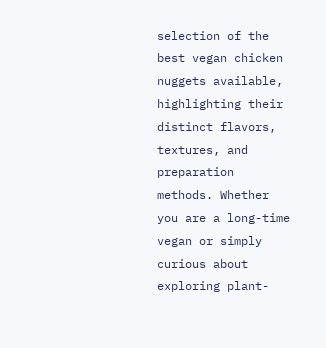selection of the best vegan chicken nuggets available, highlighting their distinct flavors, textures, and preparation methods. Whether you are a long-time vegan or simply curious about exploring plant-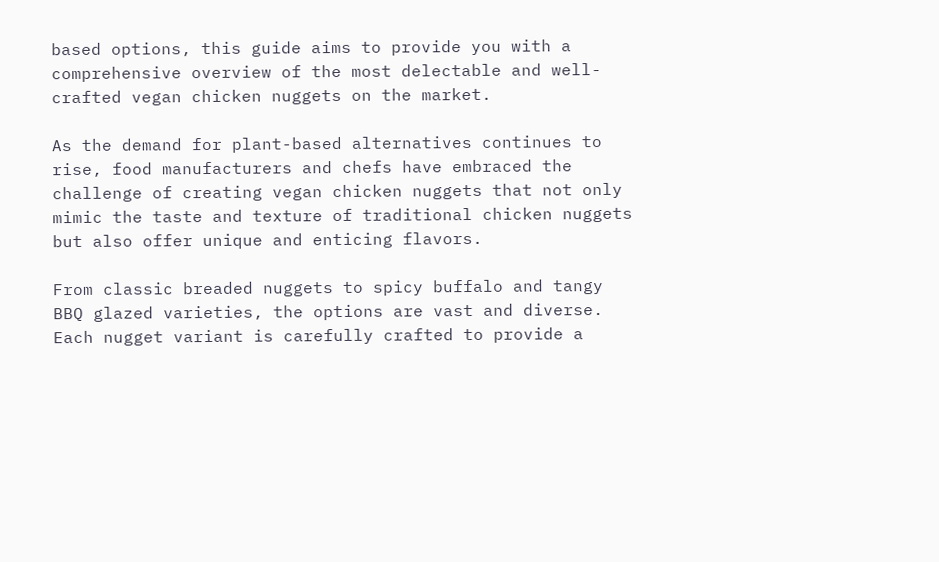based options, this guide aims to provide you with a comprehensive overview of the most delectable and well-crafted vegan chicken nuggets on the market.

As the demand for plant-based alternatives continues to rise, food manufacturers and chefs have embraced the challenge of creating vegan chicken nuggets that not only mimic the taste and texture of traditional chicken nuggets but also offer unique and enticing flavors.

From classic breaded nuggets to spicy buffalo and tangy BBQ glazed varieties, the options are vast and diverse. Each nugget variant is carefully crafted to provide a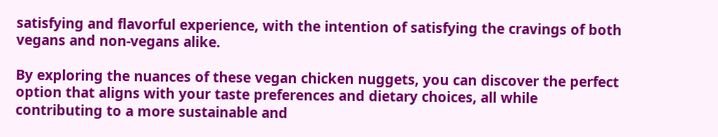satisfying and flavorful experience, with the intention of satisfying the cravings of both vegans and non-vegans alike.

By exploring the nuances of these vegan chicken nuggets, you can discover the perfect option that aligns with your taste preferences and dietary choices, all while contributing to a more sustainable and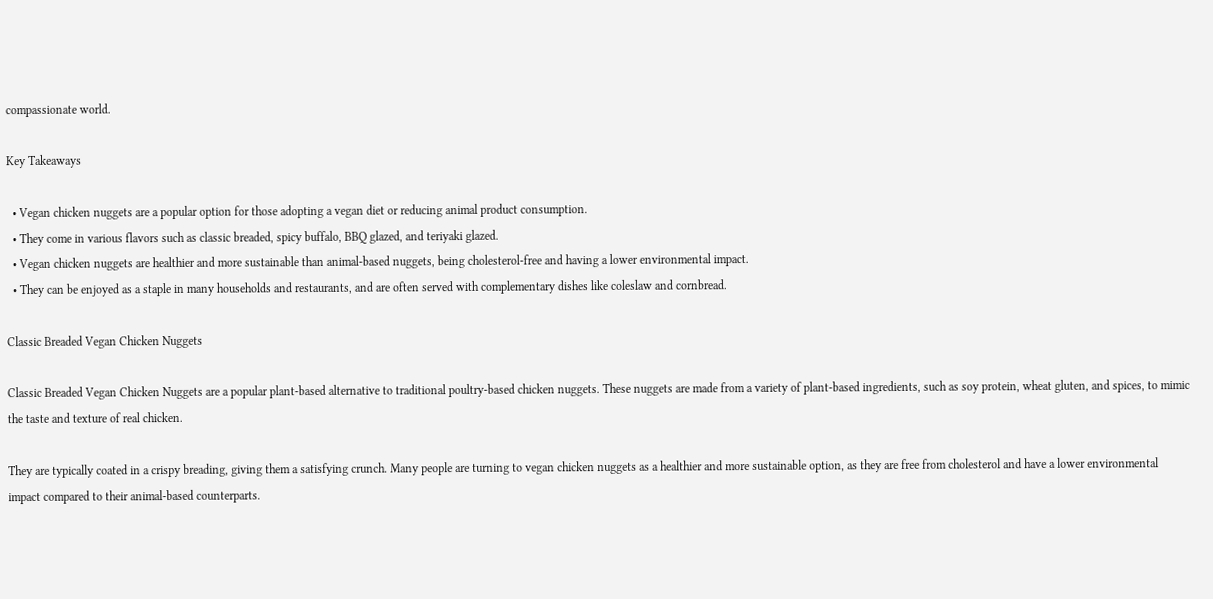compassionate world.

Key Takeaways

  • Vegan chicken nuggets are a popular option for those adopting a vegan diet or reducing animal product consumption.
  • They come in various flavors such as classic breaded, spicy buffalo, BBQ glazed, and teriyaki glazed.
  • Vegan chicken nuggets are healthier and more sustainable than animal-based nuggets, being cholesterol-free and having a lower environmental impact.
  • They can be enjoyed as a staple in many households and restaurants, and are often served with complementary dishes like coleslaw and cornbread.

Classic Breaded Vegan Chicken Nuggets

Classic Breaded Vegan Chicken Nuggets are a popular plant-based alternative to traditional poultry-based chicken nuggets. These nuggets are made from a variety of plant-based ingredients, such as soy protein, wheat gluten, and spices, to mimic the taste and texture of real chicken.

They are typically coated in a crispy breading, giving them a satisfying crunch. Many people are turning to vegan chicken nuggets as a healthier and more sustainable option, as they are free from cholesterol and have a lower environmental impact compared to their animal-based counterparts.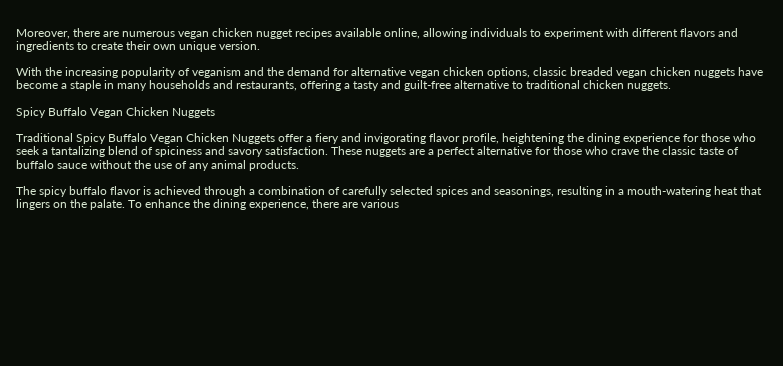Moreover, there are numerous vegan chicken nugget recipes available online, allowing individuals to experiment with different flavors and ingredients to create their own unique version.

With the increasing popularity of veganism and the demand for alternative vegan chicken options, classic breaded vegan chicken nuggets have become a staple in many households and restaurants, offering a tasty and guilt-free alternative to traditional chicken nuggets.

Spicy Buffalo Vegan Chicken Nuggets

Traditional Spicy Buffalo Vegan Chicken Nuggets offer a fiery and invigorating flavor profile, heightening the dining experience for those who seek a tantalizing blend of spiciness and savory satisfaction. These nuggets are a perfect alternative for those who crave the classic taste of buffalo sauce without the use of any animal products.

The spicy buffalo flavor is achieved through a combination of carefully selected spices and seasonings, resulting in a mouth-watering heat that lingers on the palate. To enhance the dining experience, there are various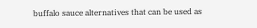buffalo sauce alternatives that can be used as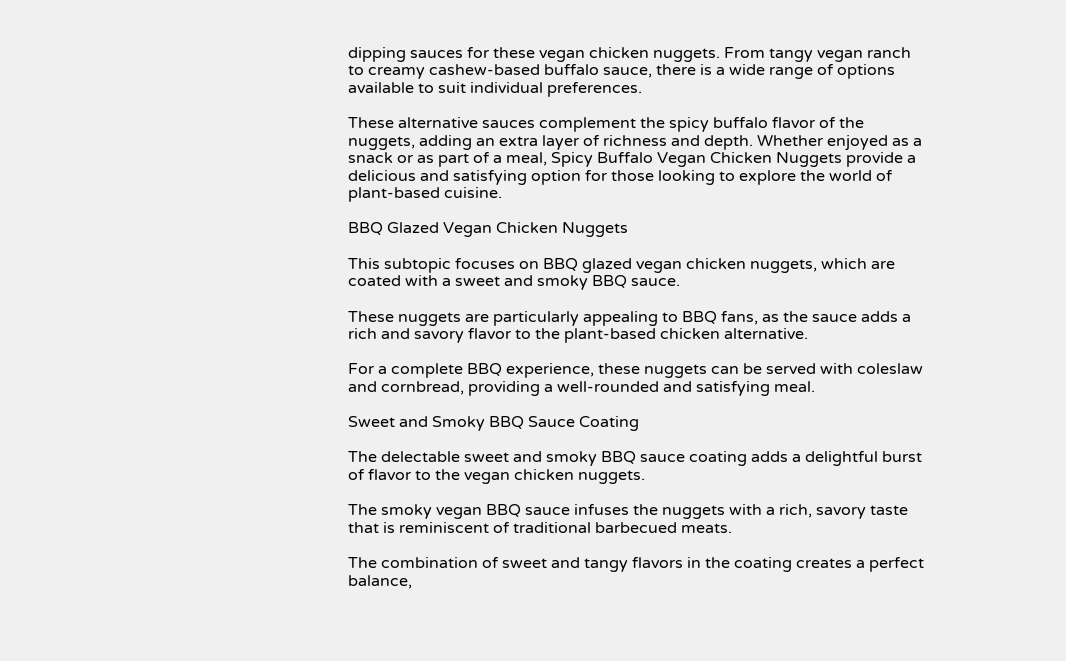dipping sauces for these vegan chicken nuggets. From tangy vegan ranch to creamy cashew-based buffalo sauce, there is a wide range of options available to suit individual preferences.

These alternative sauces complement the spicy buffalo flavor of the nuggets, adding an extra layer of richness and depth. Whether enjoyed as a snack or as part of a meal, Spicy Buffalo Vegan Chicken Nuggets provide a delicious and satisfying option for those looking to explore the world of plant-based cuisine.

BBQ Glazed Vegan Chicken Nuggets

This subtopic focuses on BBQ glazed vegan chicken nuggets, which are coated with a sweet and smoky BBQ sauce.

These nuggets are particularly appealing to BBQ fans, as the sauce adds a rich and savory flavor to the plant-based chicken alternative.

For a complete BBQ experience, these nuggets can be served with coleslaw and cornbread, providing a well-rounded and satisfying meal.

Sweet and Smoky BBQ Sauce Coating

The delectable sweet and smoky BBQ sauce coating adds a delightful burst of flavor to the vegan chicken nuggets.

The smoky vegan BBQ sauce infuses the nuggets with a rich, savory taste that is reminiscent of traditional barbecued meats.

The combination of sweet and tangy flavors in the coating creates a perfect balance,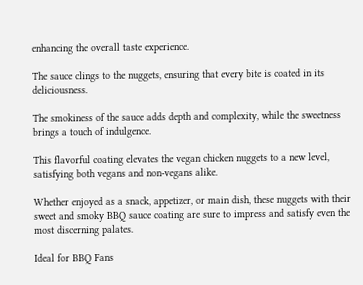enhancing the overall taste experience.

The sauce clings to the nuggets, ensuring that every bite is coated in its deliciousness.

The smokiness of the sauce adds depth and complexity, while the sweetness brings a touch of indulgence.

This flavorful coating elevates the vegan chicken nuggets to a new level, satisfying both vegans and non-vegans alike.

Whether enjoyed as a snack, appetizer, or main dish, these nuggets with their sweet and smoky BBQ sauce coating are sure to impress and satisfy even the most discerning palates.

Ideal for BBQ Fans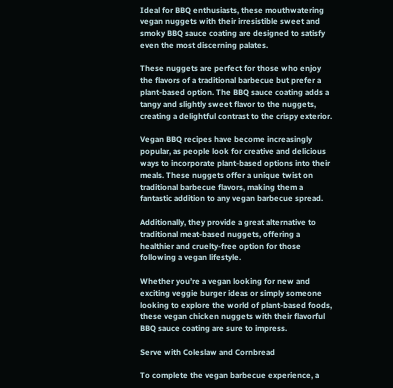Ideal for BBQ enthusiasts, these mouthwatering vegan nuggets with their irresistible sweet and smoky BBQ sauce coating are designed to satisfy even the most discerning palates.

These nuggets are perfect for those who enjoy the flavors of a traditional barbecue but prefer a plant-based option. The BBQ sauce coating adds a tangy and slightly sweet flavor to the nuggets, creating a delightful contrast to the crispy exterior.

Vegan BBQ recipes have become increasingly popular, as people look for creative and delicious ways to incorporate plant-based options into their meals. These nuggets offer a unique twist on traditional barbecue flavors, making them a fantastic addition to any vegan barbecue spread.

Additionally, they provide a great alternative to traditional meat-based nuggets, offering a healthier and cruelty-free option for those following a vegan lifestyle.

Whether you’re a vegan looking for new and exciting veggie burger ideas or simply someone looking to explore the world of plant-based foods, these vegan chicken nuggets with their flavorful BBQ sauce coating are sure to impress.

Serve with Coleslaw and Cornbread

To complete the vegan barbecue experience, a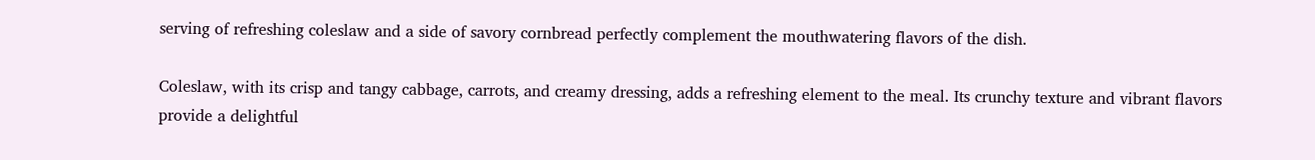serving of refreshing coleslaw and a side of savory cornbread perfectly complement the mouthwatering flavors of the dish.

Coleslaw, with its crisp and tangy cabbage, carrots, and creamy dressing, adds a refreshing element to the meal. Its crunchy texture and vibrant flavors provide a delightful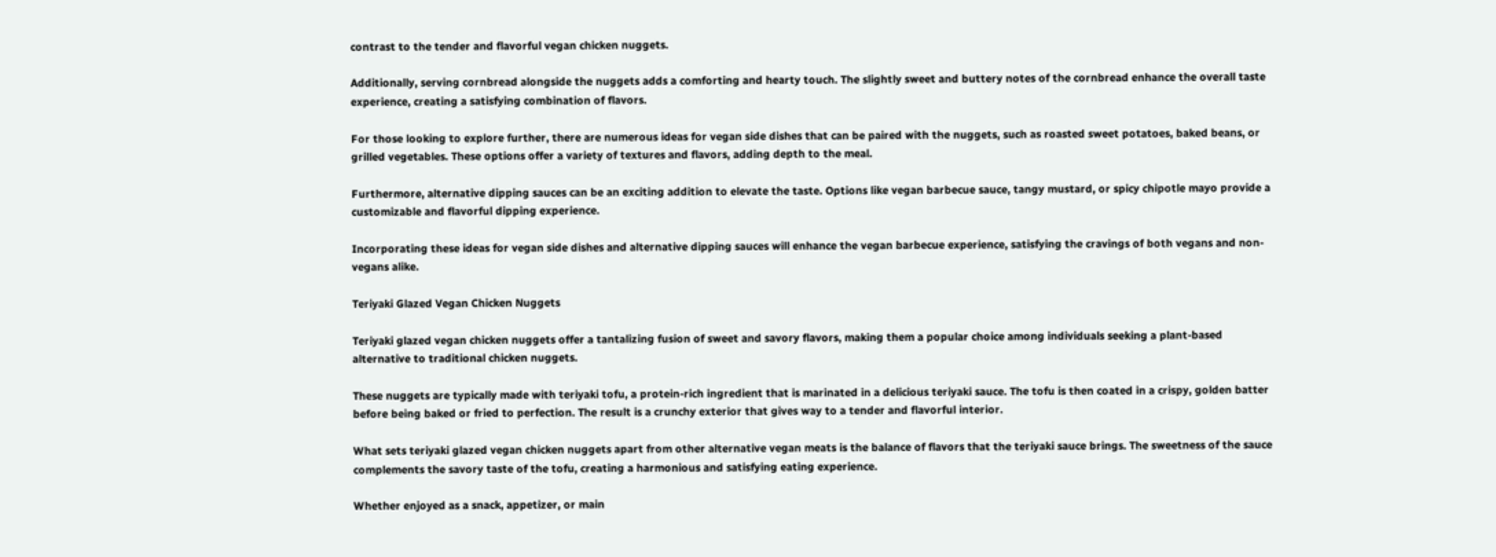contrast to the tender and flavorful vegan chicken nuggets.

Additionally, serving cornbread alongside the nuggets adds a comforting and hearty touch. The slightly sweet and buttery notes of the cornbread enhance the overall taste experience, creating a satisfying combination of flavors.

For those looking to explore further, there are numerous ideas for vegan side dishes that can be paired with the nuggets, such as roasted sweet potatoes, baked beans, or grilled vegetables. These options offer a variety of textures and flavors, adding depth to the meal.

Furthermore, alternative dipping sauces can be an exciting addition to elevate the taste. Options like vegan barbecue sauce, tangy mustard, or spicy chipotle mayo provide a customizable and flavorful dipping experience.

Incorporating these ideas for vegan side dishes and alternative dipping sauces will enhance the vegan barbecue experience, satisfying the cravings of both vegans and non-vegans alike.

Teriyaki Glazed Vegan Chicken Nuggets

Teriyaki glazed vegan chicken nuggets offer a tantalizing fusion of sweet and savory flavors, making them a popular choice among individuals seeking a plant-based alternative to traditional chicken nuggets.

These nuggets are typically made with teriyaki tofu, a protein-rich ingredient that is marinated in a delicious teriyaki sauce. The tofu is then coated in a crispy, golden batter before being baked or fried to perfection. The result is a crunchy exterior that gives way to a tender and flavorful interior.

What sets teriyaki glazed vegan chicken nuggets apart from other alternative vegan meats is the balance of flavors that the teriyaki sauce brings. The sweetness of the sauce complements the savory taste of the tofu, creating a harmonious and satisfying eating experience.

Whether enjoyed as a snack, appetizer, or main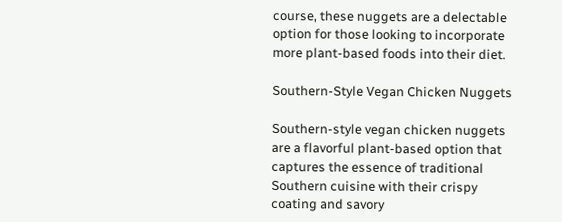course, these nuggets are a delectable option for those looking to incorporate more plant-based foods into their diet.

Southern-Style Vegan Chicken Nuggets

Southern-style vegan chicken nuggets are a flavorful plant-based option that captures the essence of traditional Southern cuisine with their crispy coating and savory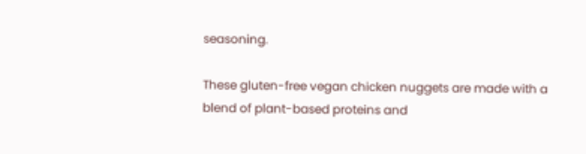seasoning.

These gluten-free vegan chicken nuggets are made with a blend of plant-based proteins and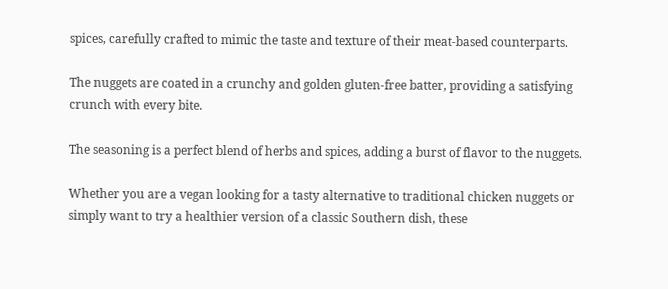spices, carefully crafted to mimic the taste and texture of their meat-based counterparts.

The nuggets are coated in a crunchy and golden gluten-free batter, providing a satisfying crunch with every bite.

The seasoning is a perfect blend of herbs and spices, adding a burst of flavor to the nuggets.

Whether you are a vegan looking for a tasty alternative to traditional chicken nuggets or simply want to try a healthier version of a classic Southern dish, these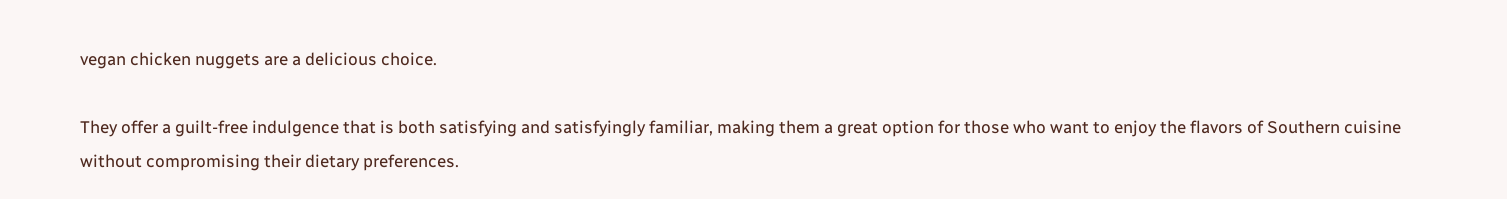vegan chicken nuggets are a delicious choice.

They offer a guilt-free indulgence that is both satisfying and satisfyingly familiar, making them a great option for those who want to enjoy the flavors of Southern cuisine without compromising their dietary preferences.